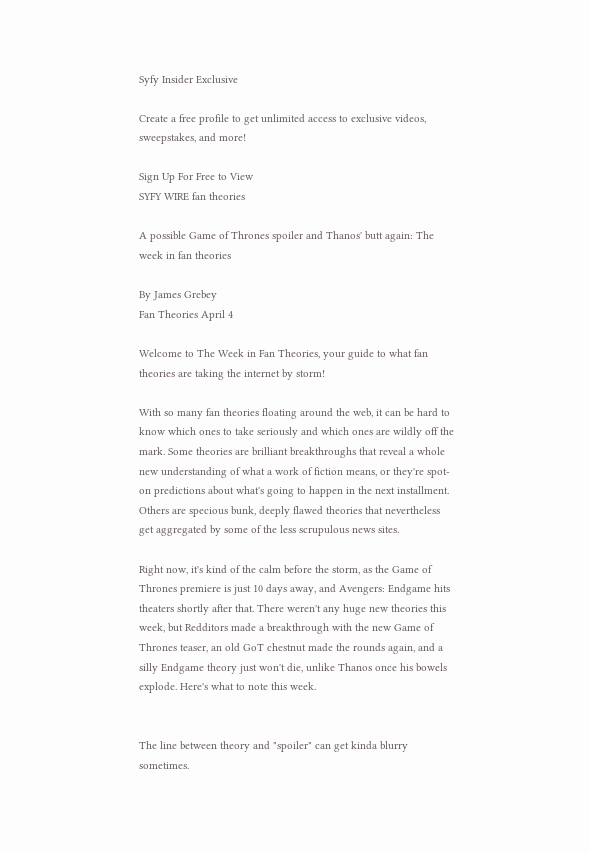Syfy Insider Exclusive

Create a free profile to get unlimited access to exclusive videos, sweepstakes, and more!

Sign Up For Free to View
SYFY WIRE fan theories

A possible Game of Thrones spoiler and Thanos' butt again: The week in fan theories

By James Grebey
Fan Theories April 4

Welcome to The Week in Fan Theories, your guide to what fan theories are taking the internet by storm!

With so many fan theories floating around the web, it can be hard to know which ones to take seriously and which ones are wildly off the mark. Some theories are brilliant breakthroughs that reveal a whole new understanding of what a work of fiction means, or they're spot-on predictions about what's going to happen in the next installment. Others are specious bunk, deeply flawed theories that nevertheless get aggregated by some of the less scrupulous news sites.

Right now, it's kind of the calm before the storm, as the Game of Thrones premiere is just 10 days away, and Avengers: Endgame hits theaters shortly after that. There weren't any huge new theories this week, but Redditors made a breakthrough with the new Game of Thrones teaser, an old GoT chestnut made the rounds again, and a silly Endgame theory just won't die, unlike Thanos once his bowels explode. Here's what to note this week.


The line between theory and "spoiler" can get kinda blurry sometimes.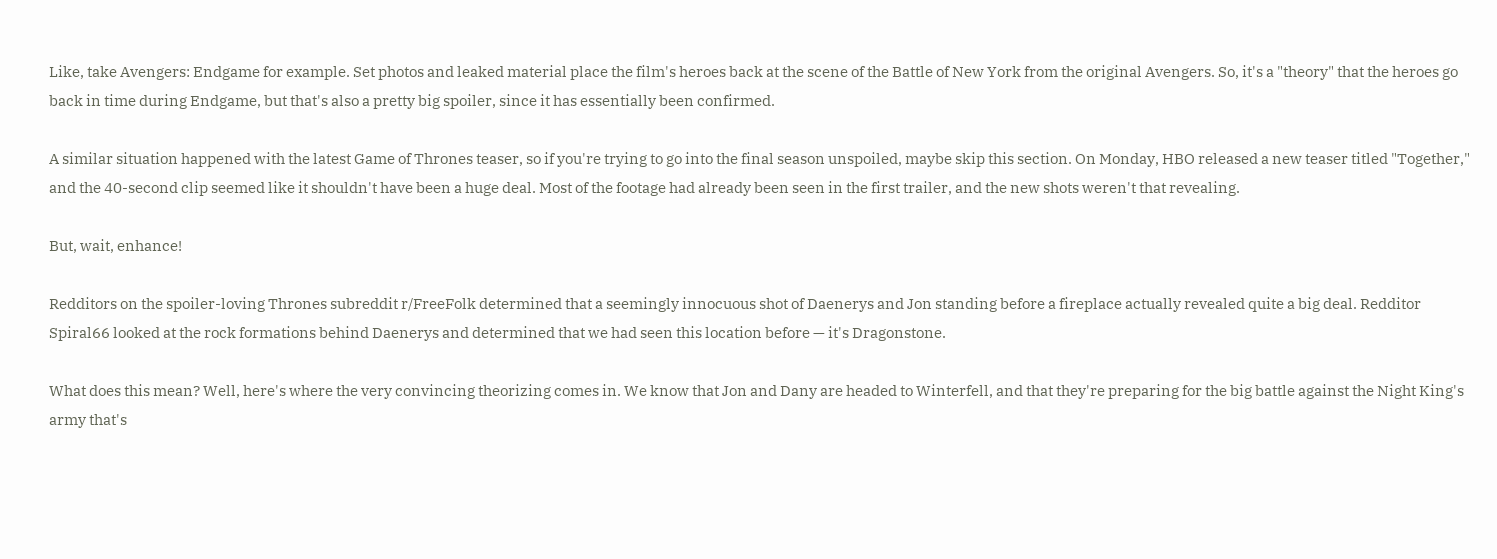Like, take Avengers: Endgame for example. Set photos and leaked material place the film's heroes back at the scene of the Battle of New York from the original Avengers. So, it's a "theory" that the heroes go back in time during Endgame, but that's also a pretty big spoiler, since it has essentially been confirmed.

A similar situation happened with the latest Game of Thrones teaser, so if you're trying to go into the final season unspoiled, maybe skip this section. On Monday, HBO released a new teaser titled "Together," and the 40-second clip seemed like it shouldn't have been a huge deal. Most of the footage had already been seen in the first trailer, and the new shots weren't that revealing.

But, wait, enhance!

Redditors on the spoiler-loving Thrones subreddit r/FreeFolk determined that a seemingly innocuous shot of Daenerys and Jon standing before a fireplace actually revealed quite a big deal. Redditor Spiral66 looked at the rock formations behind Daenerys and determined that we had seen this location before — it's Dragonstone.

What does this mean? Well, here's where the very convincing theorizing comes in. We know that Jon and Dany are headed to Winterfell, and that they're preparing for the big battle against the Night King's army that's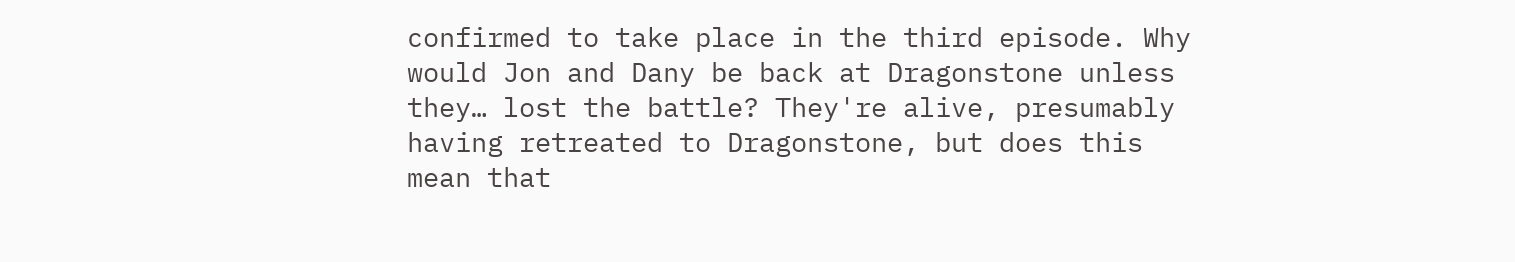confirmed to take place in the third episode. Why would Jon and Dany be back at Dragonstone unless they… lost the battle? They're alive, presumably having retreated to Dragonstone, but does this mean that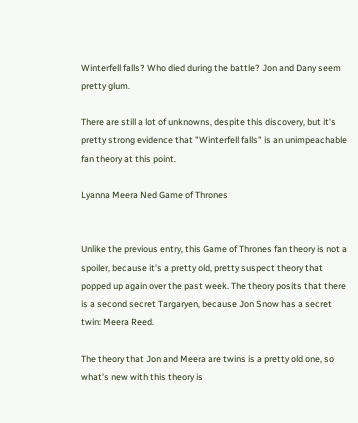Winterfell falls? Who died during the battle? Jon and Dany seem pretty glum.

There are still a lot of unknowns, despite this discovery, but it's pretty strong evidence that "Winterfell falls" is an unimpeachable fan theory at this point.

Lyanna Meera Ned Game of Thrones


Unlike the previous entry, this Game of Thrones fan theory is not a spoiler, because it's a pretty old, pretty suspect theory that popped up again over the past week. The theory posits that there is a second secret Targaryen, because Jon Snow has a secret twin: Meera Reed.

The theory that Jon and Meera are twins is a pretty old one, so what's new with this theory is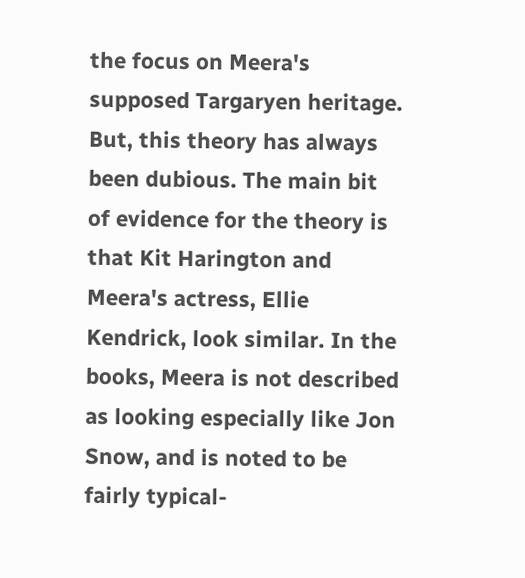the focus on Meera's supposed Targaryen heritage. But, this theory has always been dubious. The main bit of evidence for the theory is that Kit Harington and Meera's actress, Ellie Kendrick, look similar. In the books, Meera is not described as looking especially like Jon Snow, and is noted to be fairly typical-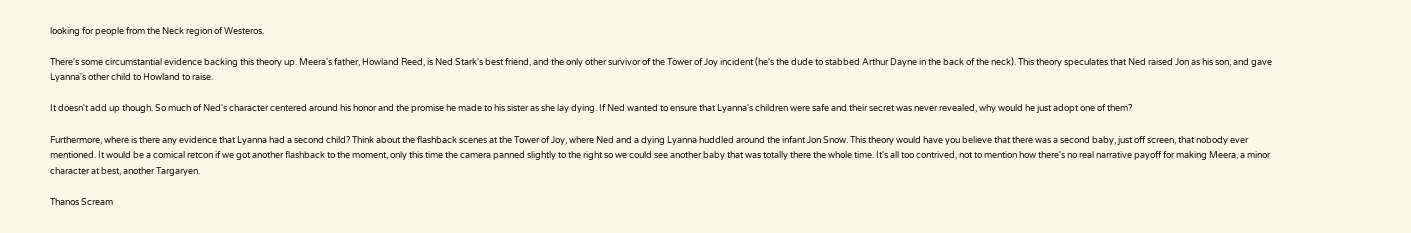looking for people from the Neck region of Westeros.

There's some circumstantial evidence backing this theory up. Meera's father, Howland Reed, is Ned Stark's best friend, and the only other survivor of the Tower of Joy incident (he's the dude to stabbed Arthur Dayne in the back of the neck). This theory speculates that Ned raised Jon as his son, and gave Lyanna's other child to Howland to raise.

It doesn't add up though. So much of Ned's character centered around his honor and the promise he made to his sister as she lay dying. If Ned wanted to ensure that Lyanna's children were safe and their secret was never revealed, why would he just adopt one of them?

Furthermore, where is there any evidence that Lyanna had a second child? Think about the flashback scenes at the Tower of Joy, where Ned and a dying Lyanna huddled around the infant Jon Snow. This theory would have you believe that there was a second baby, just off screen, that nobody ever mentioned. It would be a comical retcon if we got another flashback to the moment, only this time the camera panned slightly to the right so we could see another baby that was totally there the whole time. It's all too contrived, not to mention how there's no real narrative payoff for making Meera, a minor character at best, another Targaryen.

Thanos Scream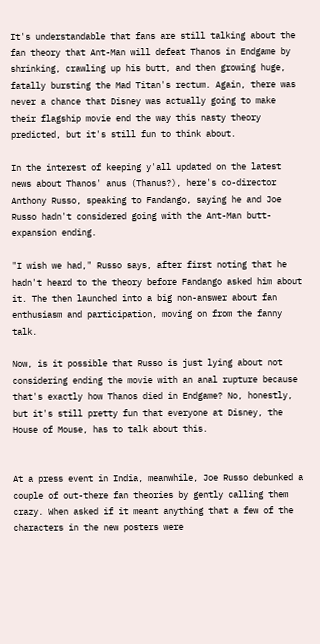It's understandable that fans are still talking about the fan theory that Ant-Man will defeat Thanos in Endgame by shrinking, crawling up his butt, and then growing huge, fatally bursting the Mad Titan's rectum. Again, there was never a chance that Disney was actually going to make their flagship movie end the way this nasty theory predicted, but it's still fun to think about.

In the interest of keeping y'all updated on the latest news about Thanos' anus (Thanus?), here's co-director Anthony Russo, speaking to Fandango, saying he and Joe Russo hadn't considered going with the Ant-Man butt-expansion ending.

"I wish we had," Russo says, after first noting that he hadn't heard to the theory before Fandango asked him about it. The then launched into a big non-answer about fan enthusiasm and participation, moving on from the fanny talk.

Now, is it possible that Russo is just lying about not considering ending the movie with an anal rupture because that's exactly how Thanos died in Endgame? No, honestly, but it's still pretty fun that everyone at Disney, the House of Mouse, has to talk about this.


At a press event in India, meanwhile, Joe Russo debunked a couple of out-there fan theories by gently calling them crazy. When asked if it meant anything that a few of the characters in the new posters were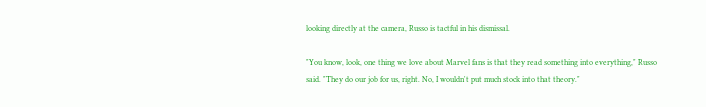looking directly at the camera, Russo is tactful in his dismissal.

"You know, look, one thing we love about Marvel fans is that they read something into everything," Russo said. "They do our job for us, right. No, I wouldn't put much stock into that theory."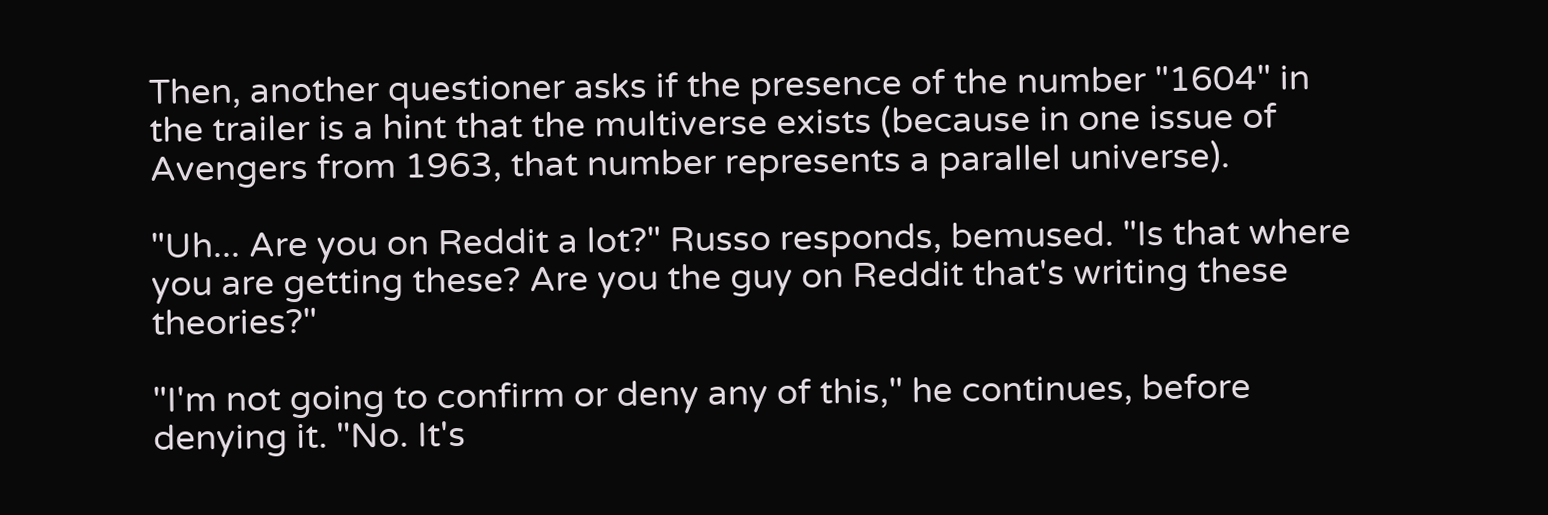Then, another questioner asks if the presence of the number "1604" in the trailer is a hint that the multiverse exists (because in one issue of Avengers from 1963, that number represents a parallel universe).

"Uh... Are you on Reddit a lot?" Russo responds, bemused. "Is that where you are getting these? Are you the guy on Reddit that's writing these theories?"

"I'm not going to confirm or deny any of this," he continues, before denying it. "No. It's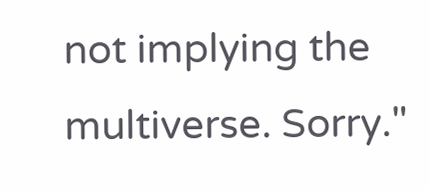not implying the multiverse. Sorry."